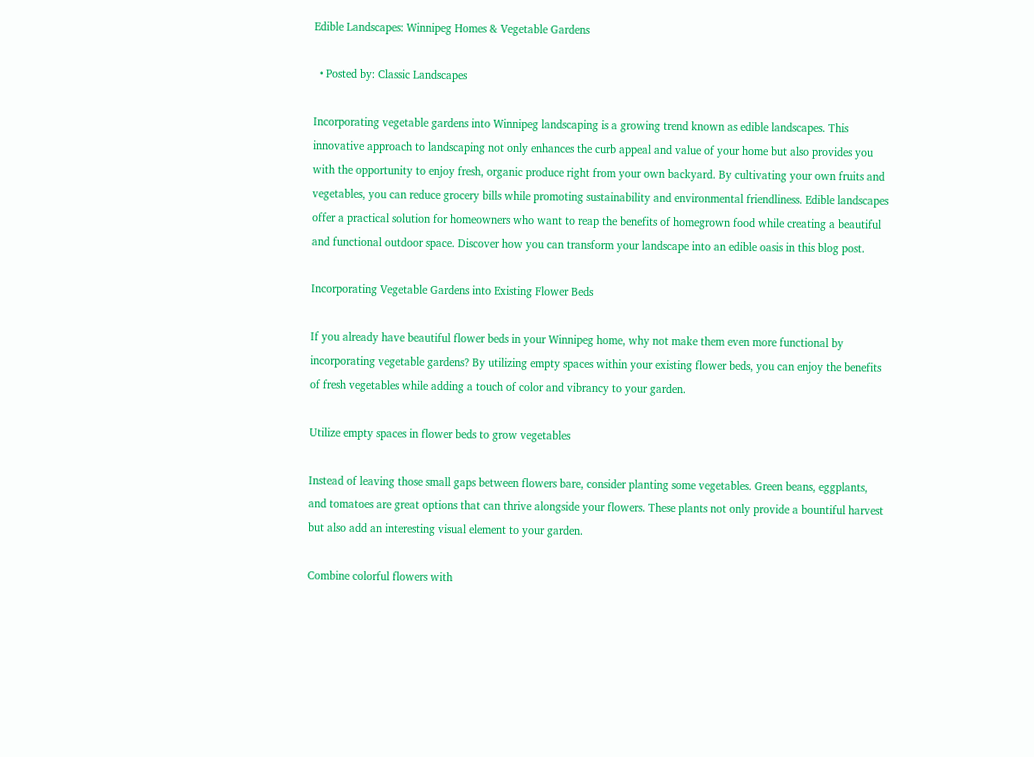Edible Landscapes: Winnipeg Homes & Vegetable Gardens

  • Posted by: Classic Landscapes

Incorporating vegetable gardens into Winnipeg landscaping is a growing trend known as edible landscapes. This innovative approach to landscaping not only enhances the curb appeal and value of your home but also provides you with the opportunity to enjoy fresh, organic produce right from your own backyard. By cultivating your own fruits and vegetables, you can reduce grocery bills while promoting sustainability and environmental friendliness. Edible landscapes offer a practical solution for homeowners who want to reap the benefits of homegrown food while creating a beautiful and functional outdoor space. Discover how you can transform your landscape into an edible oasis in this blog post.

Incorporating Vegetable Gardens into Existing Flower Beds

If you already have beautiful flower beds in your Winnipeg home, why not make them even more functional by incorporating vegetable gardens? By utilizing empty spaces within your existing flower beds, you can enjoy the benefits of fresh vegetables while adding a touch of color and vibrancy to your garden.

Utilize empty spaces in flower beds to grow vegetables

Instead of leaving those small gaps between flowers bare, consider planting some vegetables. Green beans, eggplants, and tomatoes are great options that can thrive alongside your flowers. These plants not only provide a bountiful harvest but also add an interesting visual element to your garden.

Combine colorful flowers with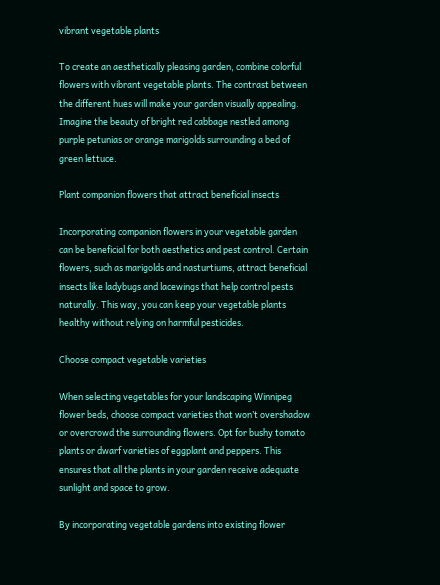vibrant vegetable plants

To create an aesthetically pleasing garden, combine colorful flowers with vibrant vegetable plants. The contrast between the different hues will make your garden visually appealing. Imagine the beauty of bright red cabbage nestled among purple petunias or orange marigolds surrounding a bed of green lettuce.

Plant companion flowers that attract beneficial insects

Incorporating companion flowers in your vegetable garden can be beneficial for both aesthetics and pest control. Certain flowers, such as marigolds and nasturtiums, attract beneficial insects like ladybugs and lacewings that help control pests naturally. This way, you can keep your vegetable plants healthy without relying on harmful pesticides.

Choose compact vegetable varieties

When selecting vegetables for your landscaping Winnipeg flower beds, choose compact varieties that won’t overshadow or overcrowd the surrounding flowers. Opt for bushy tomato plants or dwarf varieties of eggplant and peppers. This ensures that all the plants in your garden receive adequate sunlight and space to grow.

By incorporating vegetable gardens into existing flower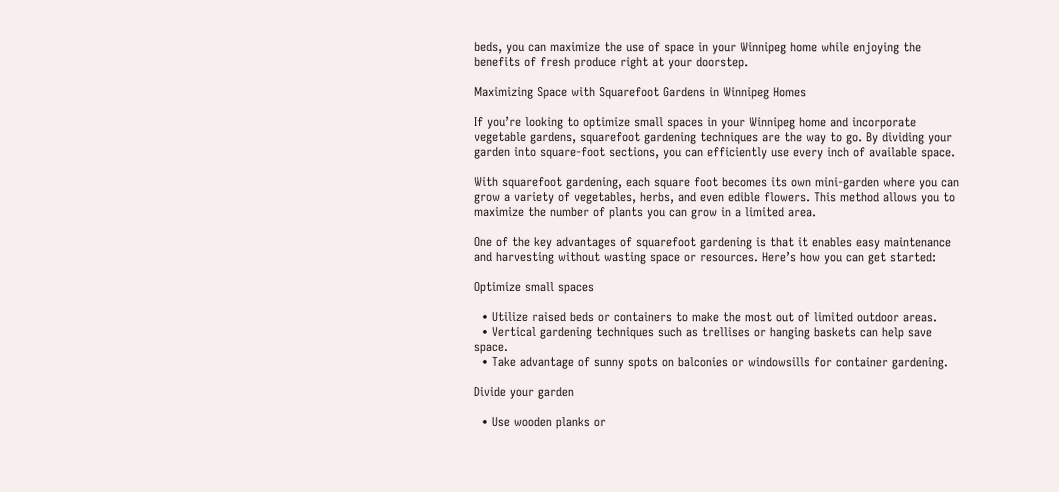beds, you can maximize the use of space in your Winnipeg home while enjoying the benefits of fresh produce right at your doorstep.

Maximizing Space with Squarefoot Gardens in Winnipeg Homes

If you’re looking to optimize small spaces in your Winnipeg home and incorporate vegetable gardens, squarefoot gardening techniques are the way to go. By dividing your garden into square-foot sections, you can efficiently use every inch of available space.

With squarefoot gardening, each square foot becomes its own mini-garden where you can grow a variety of vegetables, herbs, and even edible flowers. This method allows you to maximize the number of plants you can grow in a limited area.

One of the key advantages of squarefoot gardening is that it enables easy maintenance and harvesting without wasting space or resources. Here’s how you can get started:

Optimize small spaces

  • Utilize raised beds or containers to make the most out of limited outdoor areas.
  • Vertical gardening techniques such as trellises or hanging baskets can help save space.
  • Take advantage of sunny spots on balconies or windowsills for container gardening.

Divide your garden

  • Use wooden planks or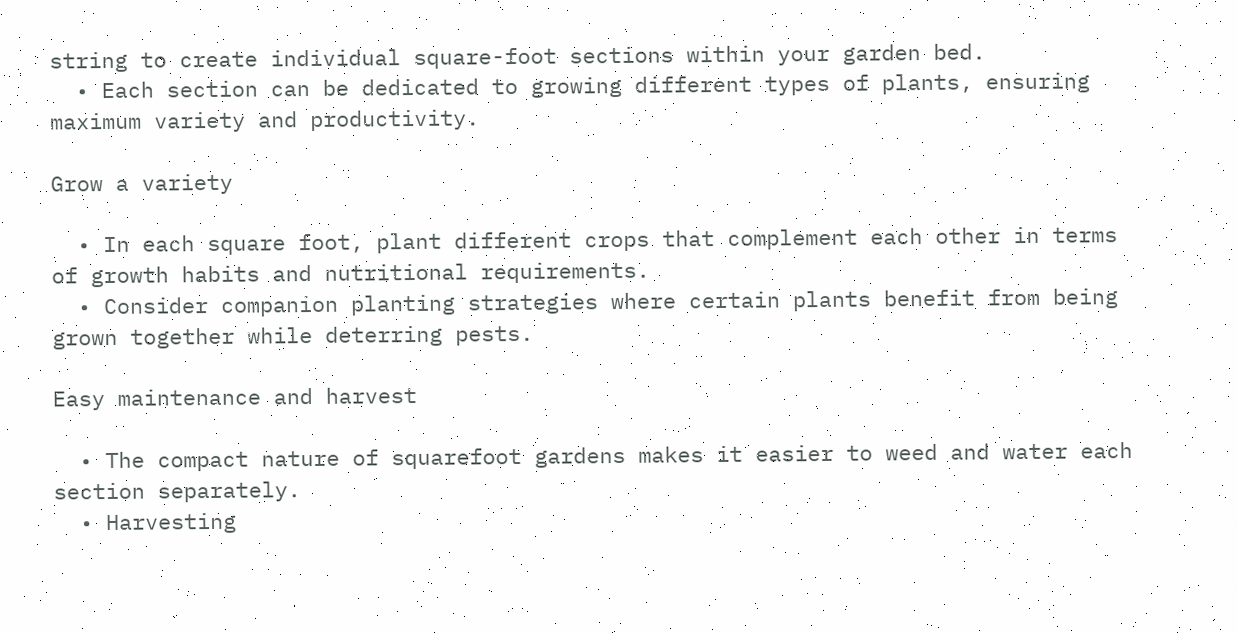string to create individual square-foot sections within your garden bed.
  • Each section can be dedicated to growing different types of plants, ensuring maximum variety and productivity.

Grow a variety

  • In each square foot, plant different crops that complement each other in terms of growth habits and nutritional requirements.
  • Consider companion planting strategies where certain plants benefit from being grown together while deterring pests.

Easy maintenance and harvest

  • The compact nature of squarefoot gardens makes it easier to weed and water each section separately.
  • Harvesting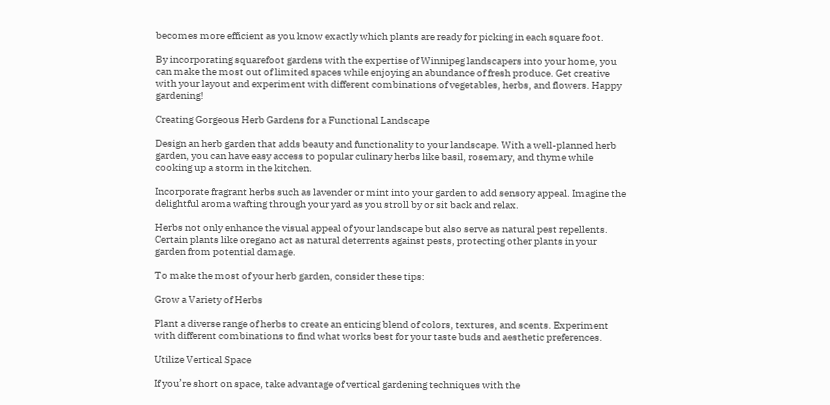becomes more efficient as you know exactly which plants are ready for picking in each square foot.

By incorporating squarefoot gardens with the expertise of Winnipeg landscapers into your home, you can make the most out of limited spaces while enjoying an abundance of fresh produce. Get creative with your layout and experiment with different combinations of vegetables, herbs, and flowers. Happy gardening!

Creating Gorgeous Herb Gardens for a Functional Landscape

Design an herb garden that adds beauty and functionality to your landscape. With a well-planned herb garden, you can have easy access to popular culinary herbs like basil, rosemary, and thyme while cooking up a storm in the kitchen.

Incorporate fragrant herbs such as lavender or mint into your garden to add sensory appeal. Imagine the delightful aroma wafting through your yard as you stroll by or sit back and relax.

Herbs not only enhance the visual appeal of your landscape but also serve as natural pest repellents. Certain plants like oregano act as natural deterrents against pests, protecting other plants in your garden from potential damage.

To make the most of your herb garden, consider these tips:

Grow a Variety of Herbs

Plant a diverse range of herbs to create an enticing blend of colors, textures, and scents. Experiment with different combinations to find what works best for your taste buds and aesthetic preferences.

Utilize Vertical Space

If you’re short on space, take advantage of vertical gardening techniques with the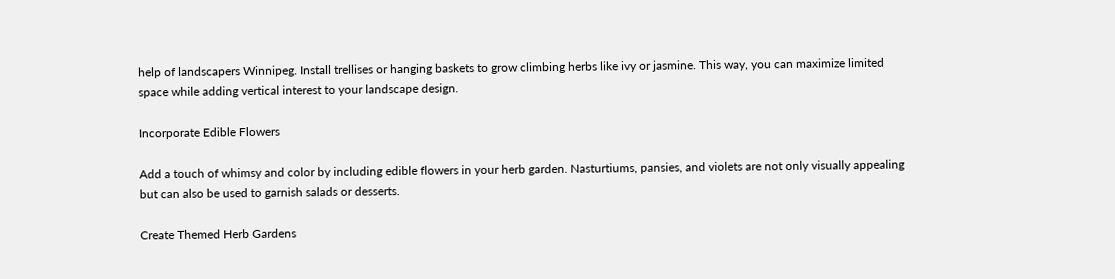help of landscapers Winnipeg. Install trellises or hanging baskets to grow climbing herbs like ivy or jasmine. This way, you can maximize limited space while adding vertical interest to your landscape design.

Incorporate Edible Flowers

Add a touch of whimsy and color by including edible flowers in your herb garden. Nasturtiums, pansies, and violets are not only visually appealing but can also be used to garnish salads or desserts.

Create Themed Herb Gardens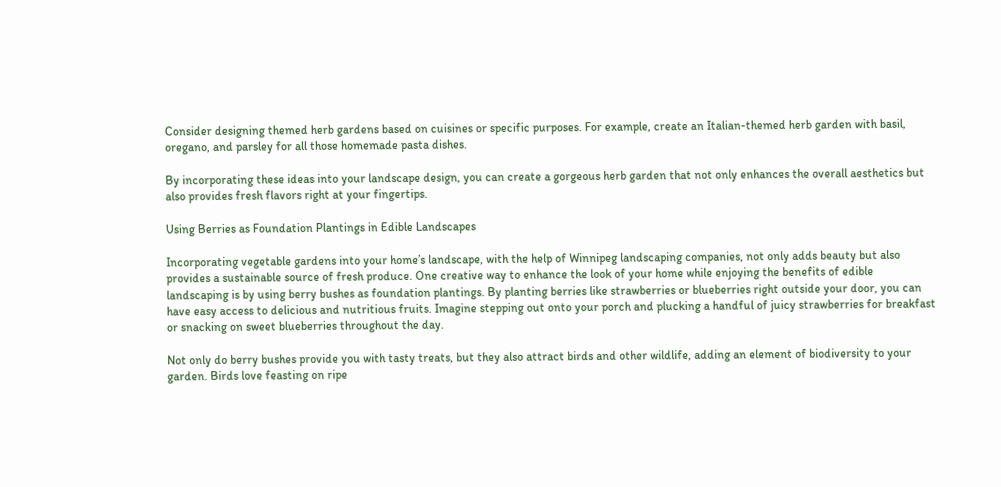Consider designing themed herb gardens based on cuisines or specific purposes. For example, create an Italian-themed herb garden with basil, oregano, and parsley for all those homemade pasta dishes.

By incorporating these ideas into your landscape design, you can create a gorgeous herb garden that not only enhances the overall aesthetics but also provides fresh flavors right at your fingertips.

Using Berries as Foundation Plantings in Edible Landscapes

Incorporating vegetable gardens into your home’s landscape, with the help of Winnipeg landscaping companies, not only adds beauty but also provides a sustainable source of fresh produce. One creative way to enhance the look of your home while enjoying the benefits of edible landscaping is by using berry bushes as foundation plantings. By planting berries like strawberries or blueberries right outside your door, you can have easy access to delicious and nutritious fruits. Imagine stepping out onto your porch and plucking a handful of juicy strawberries for breakfast or snacking on sweet blueberries throughout the day.

Not only do berry bushes provide you with tasty treats, but they also attract birds and other wildlife, adding an element of biodiversity to your garden. Birds love feasting on ripe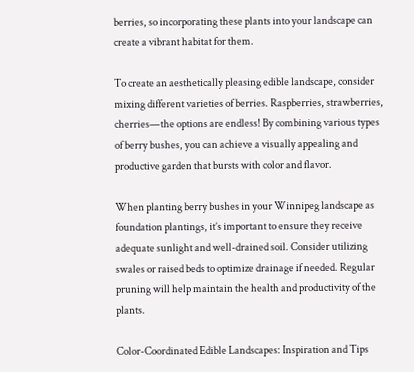berries, so incorporating these plants into your landscape can create a vibrant habitat for them.

To create an aesthetically pleasing edible landscape, consider mixing different varieties of berries. Raspberries, strawberries, cherries—the options are endless! By combining various types of berry bushes, you can achieve a visually appealing and productive garden that bursts with color and flavor.

When planting berry bushes in your Winnipeg landscape as foundation plantings, it’s important to ensure they receive adequate sunlight and well-drained soil. Consider utilizing swales or raised beds to optimize drainage if needed. Regular pruning will help maintain the health and productivity of the plants.

Color-Coordinated Edible Landscapes: Inspiration and Tips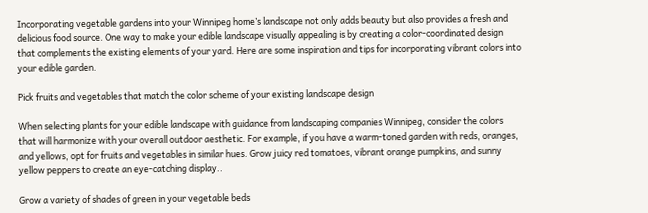Incorporating vegetable gardens into your Winnipeg home’s landscape not only adds beauty but also provides a fresh and delicious food source. One way to make your edible landscape visually appealing is by creating a color-coordinated design that complements the existing elements of your yard. Here are some inspiration and tips for incorporating vibrant colors into your edible garden.

Pick fruits and vegetables that match the color scheme of your existing landscape design

When selecting plants for your edible landscape with guidance from landscaping companies Winnipeg, consider the colors that will harmonize with your overall outdoor aesthetic. For example, if you have a warm-toned garden with reds, oranges, and yellows, opt for fruits and vegetables in similar hues. Grow juicy red tomatoes, vibrant orange pumpkins, and sunny yellow peppers to create an eye-catching display..

Grow a variety of shades of green in your vegetable beds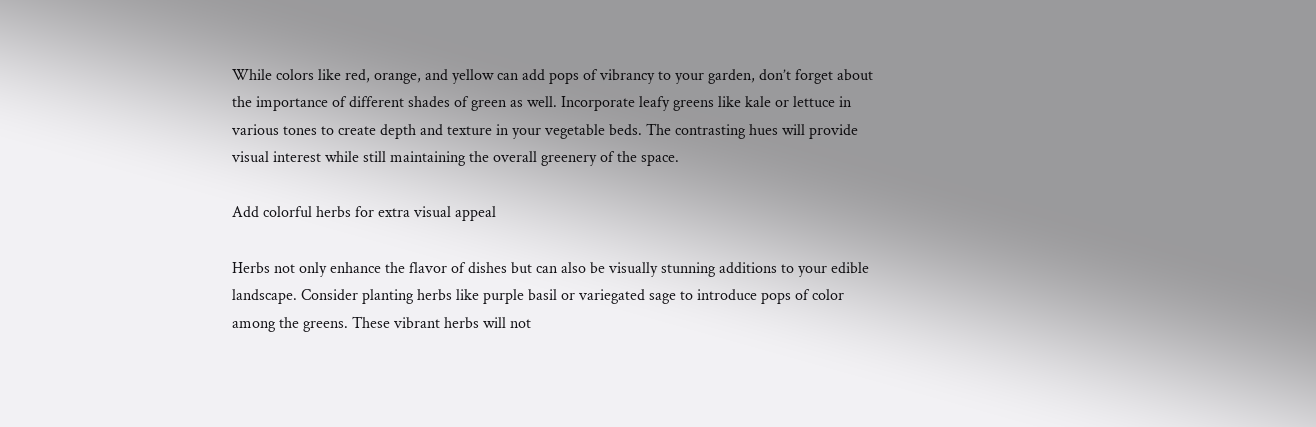While colors like red, orange, and yellow can add pops of vibrancy to your garden, don’t forget about the importance of different shades of green as well. Incorporate leafy greens like kale or lettuce in various tones to create depth and texture in your vegetable beds. The contrasting hues will provide visual interest while still maintaining the overall greenery of the space.

Add colorful herbs for extra visual appeal

Herbs not only enhance the flavor of dishes but can also be visually stunning additions to your edible landscape. Consider planting herbs like purple basil or variegated sage to introduce pops of color among the greens. These vibrant herbs will not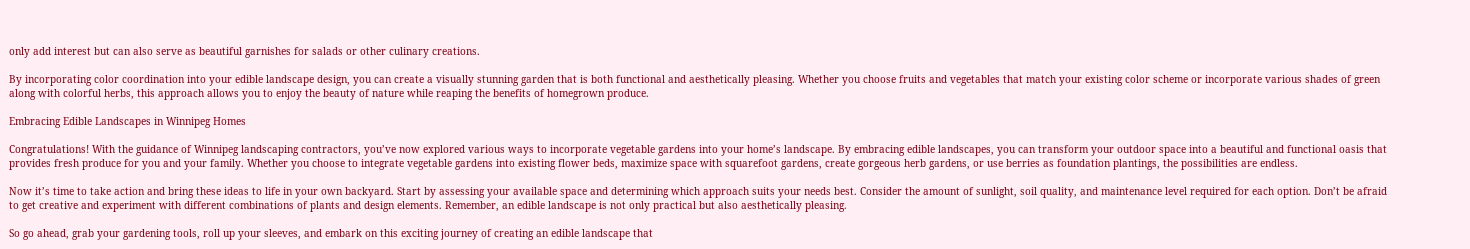only add interest but can also serve as beautiful garnishes for salads or other culinary creations.

By incorporating color coordination into your edible landscape design, you can create a visually stunning garden that is both functional and aesthetically pleasing. Whether you choose fruits and vegetables that match your existing color scheme or incorporate various shades of green along with colorful herbs, this approach allows you to enjoy the beauty of nature while reaping the benefits of homegrown produce.

Embracing Edible Landscapes in Winnipeg Homes

Congratulations! With the guidance of Winnipeg landscaping contractors, you’ve now explored various ways to incorporate vegetable gardens into your home’s landscape. By embracing edible landscapes, you can transform your outdoor space into a beautiful and functional oasis that provides fresh produce for you and your family. Whether you choose to integrate vegetable gardens into existing flower beds, maximize space with squarefoot gardens, create gorgeous herb gardens, or use berries as foundation plantings, the possibilities are endless.

Now it’s time to take action and bring these ideas to life in your own backyard. Start by assessing your available space and determining which approach suits your needs best. Consider the amount of sunlight, soil quality, and maintenance level required for each option. Don’t be afraid to get creative and experiment with different combinations of plants and design elements. Remember, an edible landscape is not only practical but also aesthetically pleasing.

So go ahead, grab your gardening tools, roll up your sleeves, and embark on this exciting journey of creating an edible landscape that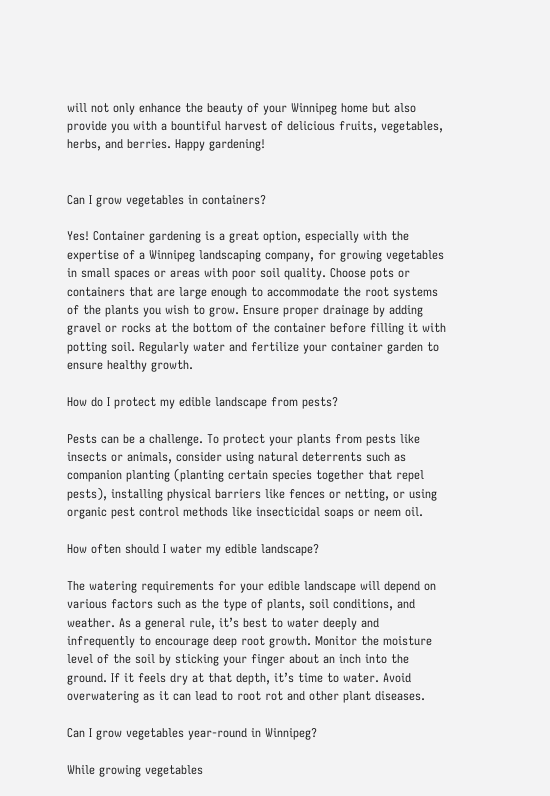will not only enhance the beauty of your Winnipeg home but also provide you with a bountiful harvest of delicious fruits, vegetables, herbs, and berries. Happy gardening!


Can I grow vegetables in containers?

Yes! Container gardening is a great option, especially with the expertise of a Winnipeg landscaping company, for growing vegetables in small spaces or areas with poor soil quality. Choose pots or containers that are large enough to accommodate the root systems of the plants you wish to grow. Ensure proper drainage by adding gravel or rocks at the bottom of the container before filling it with potting soil. Regularly water and fertilize your container garden to ensure healthy growth.

How do I protect my edible landscape from pests?

Pests can be a challenge. To protect your plants from pests like insects or animals, consider using natural deterrents such as companion planting (planting certain species together that repel pests), installing physical barriers like fences or netting, or using organic pest control methods like insecticidal soaps or neem oil.

How often should I water my edible landscape?

The watering requirements for your edible landscape will depend on various factors such as the type of plants, soil conditions, and weather. As a general rule, it’s best to water deeply and infrequently to encourage deep root growth. Monitor the moisture level of the soil by sticking your finger about an inch into the ground. If it feels dry at that depth, it’s time to water. Avoid overwatering as it can lead to root rot and other plant diseases.

Can I grow vegetables year-round in Winnipeg?

While growing vegetables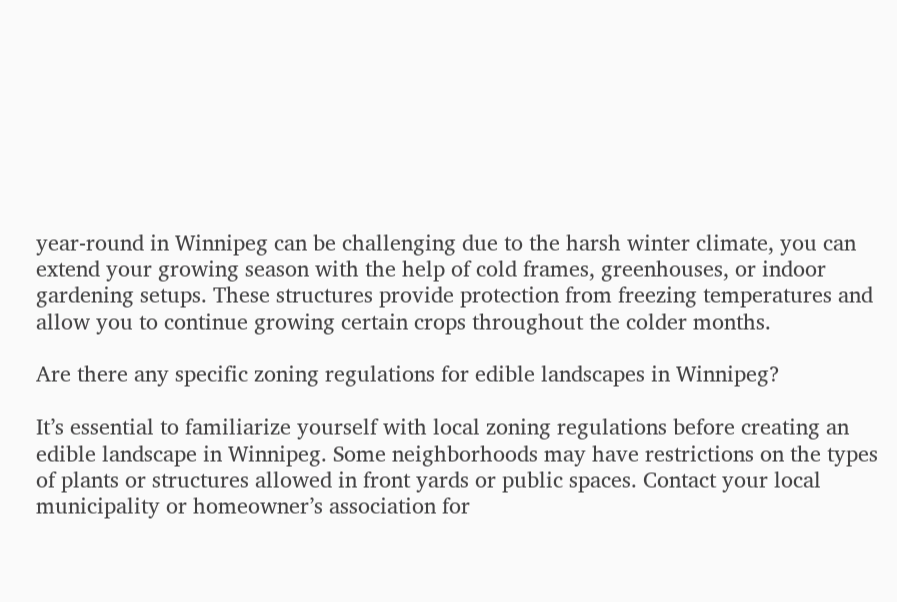year-round in Winnipeg can be challenging due to the harsh winter climate, you can extend your growing season with the help of cold frames, greenhouses, or indoor gardening setups. These structures provide protection from freezing temperatures and allow you to continue growing certain crops throughout the colder months.

Are there any specific zoning regulations for edible landscapes in Winnipeg?

It’s essential to familiarize yourself with local zoning regulations before creating an edible landscape in Winnipeg. Some neighborhoods may have restrictions on the types of plants or structures allowed in front yards or public spaces. Contact your local municipality or homeowner’s association for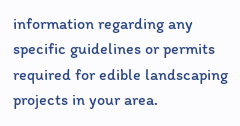information regarding any specific guidelines or permits required for edible landscaping projects in your area.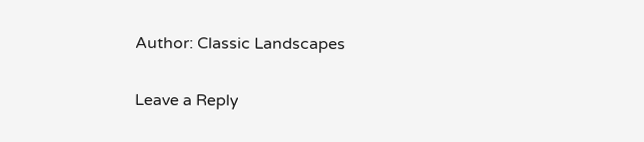Author: Classic Landscapes

Leave a Reply